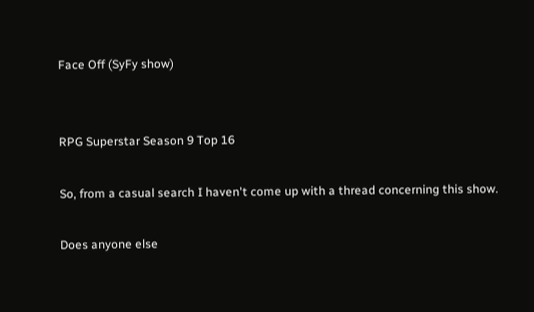Face Off (SyFy show)


RPG Superstar Season 9 Top 16

So, from a casual search I haven't come up with a thread concerning this show.

Does anyone else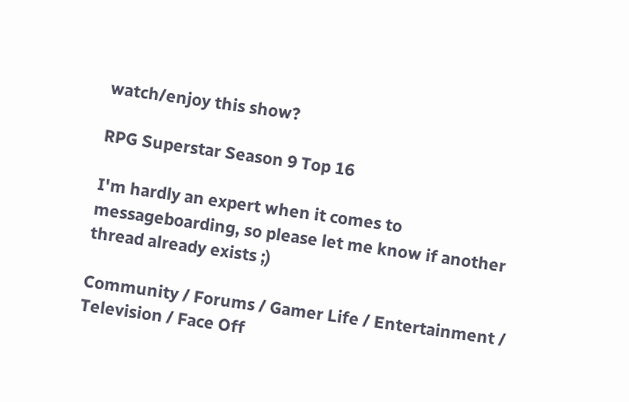watch/enjoy this show?

RPG Superstar Season 9 Top 16

I'm hardly an expert when it comes to messageboarding, so please let me know if another thread already exists ;)

Community / Forums / Gamer Life / Entertainment / Television / Face Off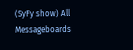(SyFy show) All Messageboards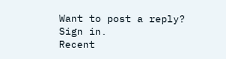Want to post a reply? Sign in.
Recent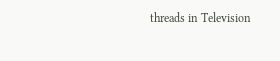threads in Television